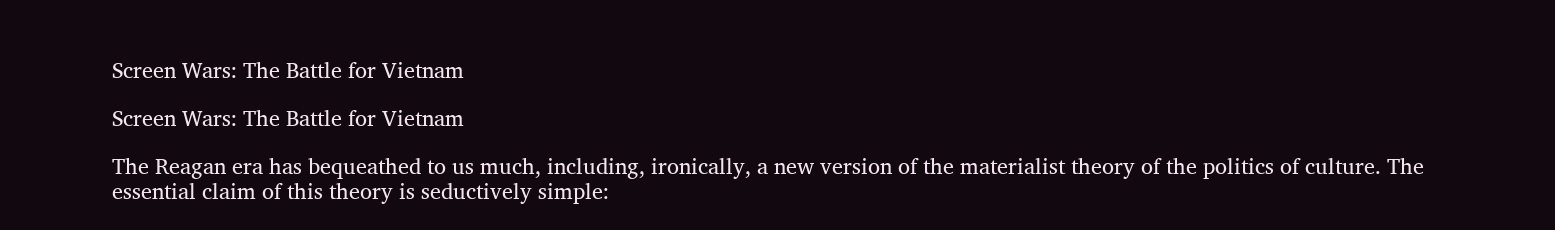Screen Wars: The Battle for Vietnam

Screen Wars: The Battle for Vietnam

The Reagan era has bequeathed to us much, including, ironically, a new version of the materialist theory of the politics of culture. The essential claim of this theory is seductively simple: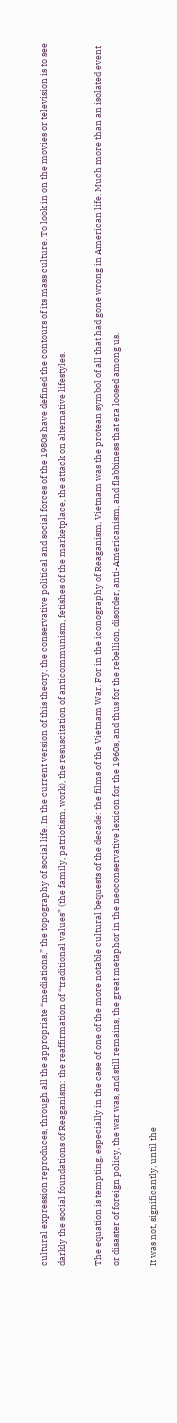cultural expression reproduces, through all the appropriate “mediations,” the topography of social life. In the current version of this theory, the conservative political and social forces of the 1980s have defined the contours of its mass culture. To look in on the movies or television is to see darkly the social foundations of Reaganism: the reaffirmation of “traditional values” (the family, patriotism, work), the resuscitation of anticommunism, fetishes of the marketplace, the attack on alternative lifestyles.

The equation is tempting, especially in the case of one of the more notable cultural bequests of the decade: the films of the Vietnam War. For in the iconography of Reaganism, Vietnam was the protean symbol of all that had gone wrong in American life. Much more than an isolated event or disaster of foreign policy, the war was, and still remains, the great metaphor in the neoconservative lexicon for the 1960s, and thus for the rebellion, disorder, anti-Americanism, and flabbiness that era loosed among us.

It was not, significantly, until the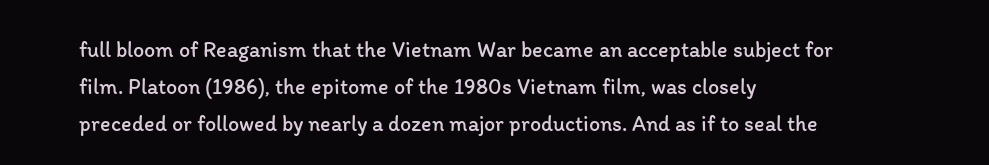full bloom of Reaganism that the Vietnam War became an acceptable subject for film. Platoon (1986), the epitome of the 1980s Vietnam film, was closely preceded or followed by nearly a dozen major productions. And as if to seal the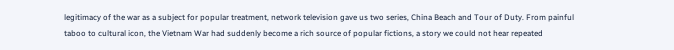legitimacy of the war as a subject for popular treatment, network television gave us two series, China Beach and Tour of Duty. From painful taboo to cultural icon, the Vietnam War had suddenly become a rich source of popular fictions, a story we could not hear repeated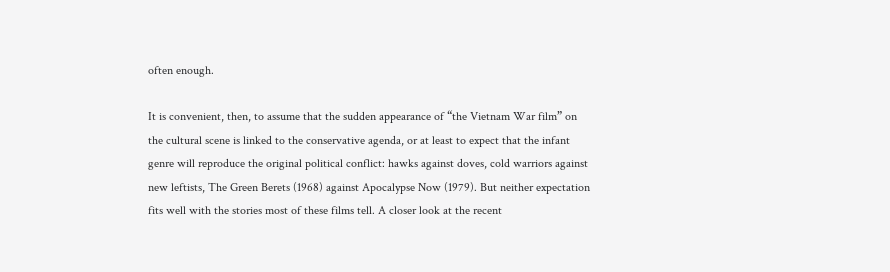often enough.

It is convenient, then, to assume that the sudden appearance of “the Vietnam War film” on the cultural scene is linked to the conservative agenda, or at least to expect that the infant genre will reproduce the original political conflict: hawks against doves, cold warriors against new leftists, The Green Berets (1968) against Apocalypse Now (1979). But neither expectation fits well with the stories most of these films tell. A closer look at the recent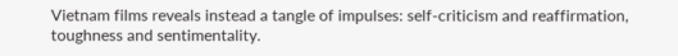Vietnam films reveals instead a tangle of impulses: self-criticism and reaffirmation, toughness and sentimentality.